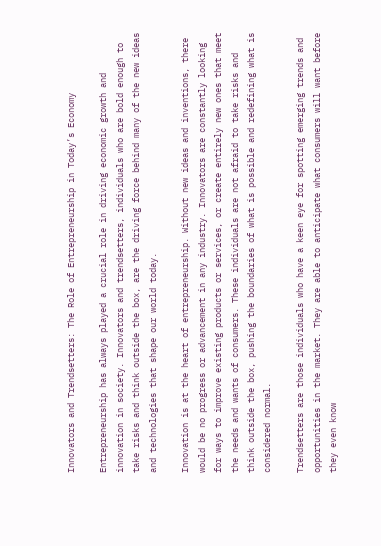Innovators and Trendsetters: The Role of Entrepreneurship in Today’s Economy

Entrepreneurship has always played a crucial role in driving economic growth and innovation in society. Innovators and trendsetters, individuals who are bold enough to take risks and think outside the box, are the driving force behind many of the new ideas and technologies that shape our world today.

Innovation is at the heart of entrepreneurship. Without new ideas and inventions, there would be no progress or advancement in any industry. Innovators are constantly looking for ways to improve existing products or services, or create entirely new ones that meet the needs and wants of consumers. These individuals are not afraid to take risks and think outside the box, pushing the boundaries of what is possible and redefining what is considered normal.

Trendsetters are those individuals who have a keen eye for spotting emerging trends and opportunities in the market. They are able to anticipate what consumers will want before they even know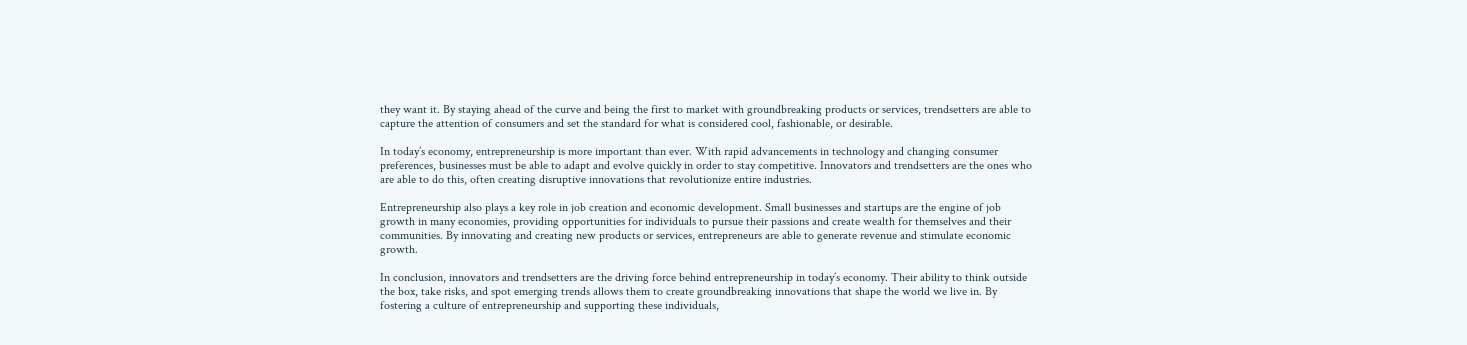they want it. By staying ahead of the curve and being the first to market with groundbreaking products or services, trendsetters are able to capture the attention of consumers and set the standard for what is considered cool, fashionable, or desirable.

In today’s economy, entrepreneurship is more important than ever. With rapid advancements in technology and changing consumer preferences, businesses must be able to adapt and evolve quickly in order to stay competitive. Innovators and trendsetters are the ones who are able to do this, often creating disruptive innovations that revolutionize entire industries.

Entrepreneurship also plays a key role in job creation and economic development. Small businesses and startups are the engine of job growth in many economies, providing opportunities for individuals to pursue their passions and create wealth for themselves and their communities. By innovating and creating new products or services, entrepreneurs are able to generate revenue and stimulate economic growth.

In conclusion, innovators and trendsetters are the driving force behind entrepreneurship in today’s economy. Their ability to think outside the box, take risks, and spot emerging trends allows them to create groundbreaking innovations that shape the world we live in. By fostering a culture of entrepreneurship and supporting these individuals,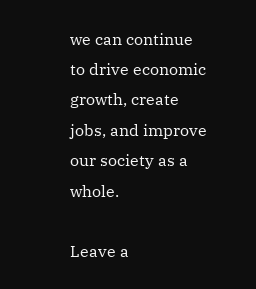we can continue to drive economic growth, create jobs, and improve our society as a whole.

Leave a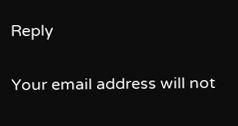Reply

Your email address will not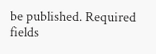be published. Required fields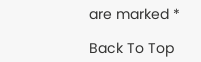are marked *

Back To Top